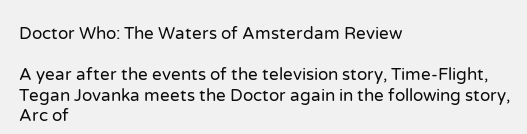Doctor Who: The Waters of Amsterdam Review

A year after the events of the television story, Time-Flight, Tegan Jovanka meets the Doctor again in the following story, Arc of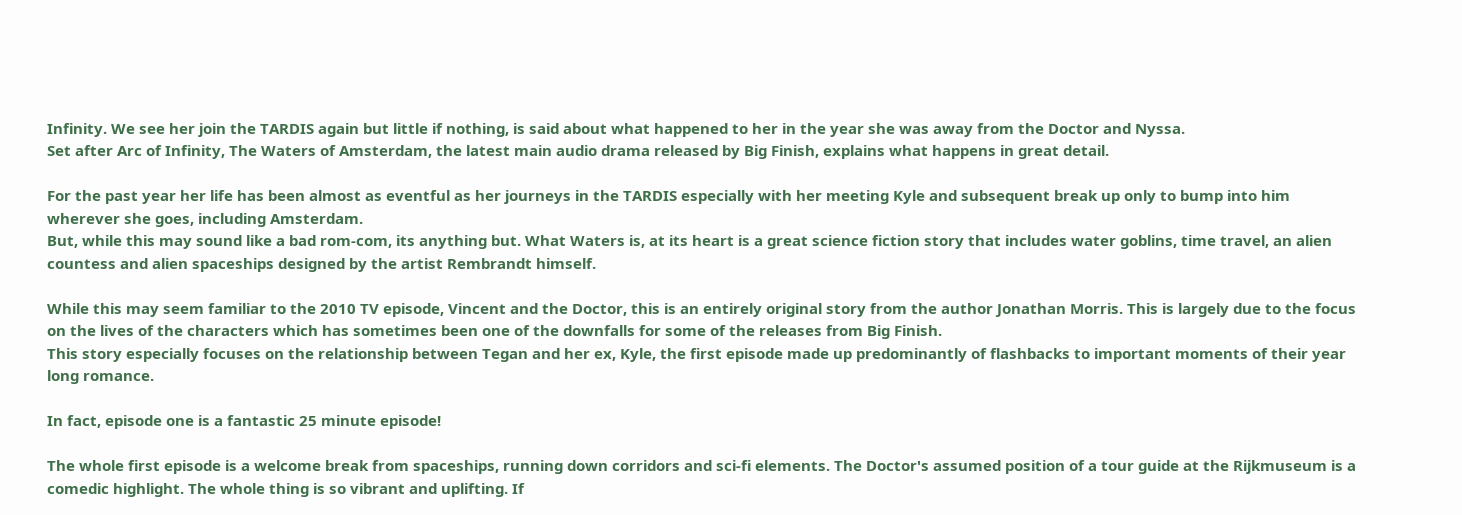Infinity. We see her join the TARDIS again but little if nothing, is said about what happened to her in the year she was away from the Doctor and Nyssa.
Set after Arc of Infinity, The Waters of Amsterdam, the latest main audio drama released by Big Finish, explains what happens in great detail.

For the past year her life has been almost as eventful as her journeys in the TARDIS especially with her meeting Kyle and subsequent break up only to bump into him wherever she goes, including Amsterdam.
But, while this may sound like a bad rom-com, its anything but. What Waters is, at its heart is a great science fiction story that includes water goblins, time travel, an alien countess and alien spaceships designed by the artist Rembrandt himself.

While this may seem familiar to the 2010 TV episode, Vincent and the Doctor, this is an entirely original story from the author Jonathan Morris. This is largely due to the focus on the lives of the characters which has sometimes been one of the downfalls for some of the releases from Big Finish.
This story especially focuses on the relationship between Tegan and her ex, Kyle, the first episode made up predominantly of flashbacks to important moments of their year long romance.

In fact, episode one is a fantastic 25 minute episode!

The whole first episode is a welcome break from spaceships, running down corridors and sci-fi elements. The Doctor's assumed position of a tour guide at the Rijkmuseum is a comedic highlight. The whole thing is so vibrant and uplifting. If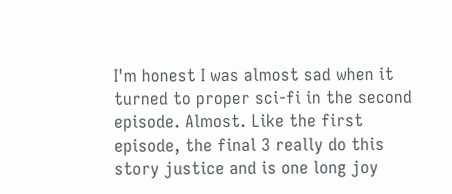I'm honest I was almost sad when it turned to proper sci-fi in the second episode. Almost. Like the first episode, the final 3 really do this story justice and is one long joy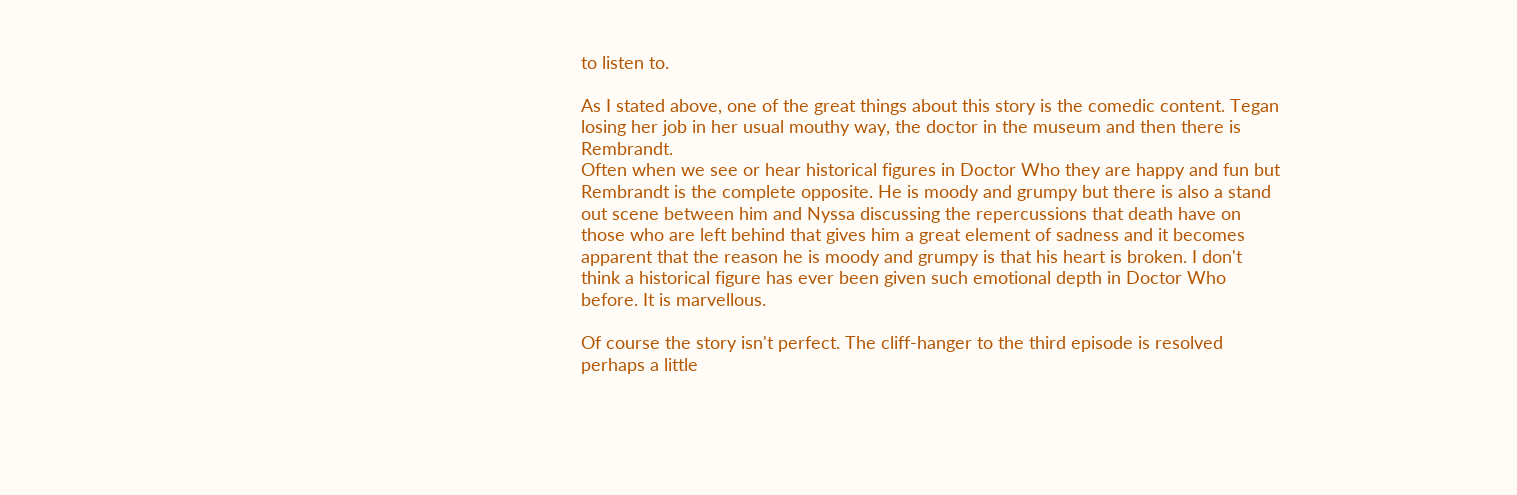to listen to.

As I stated above, one of the great things about this story is the comedic content. Tegan losing her job in her usual mouthy way, the doctor in the museum and then there is Rembrandt.
Often when we see or hear historical figures in Doctor Who they are happy and fun but Rembrandt is the complete opposite. He is moody and grumpy but there is also a stand out scene between him and Nyssa discussing the repercussions that death have on those who are left behind that gives him a great element of sadness and it becomes apparent that the reason he is moody and grumpy is that his heart is broken. I don't think a historical figure has ever been given such emotional depth in Doctor Who before. It is marvellous.

Of course the story isn't perfect. The cliff-hanger to the third episode is resolved perhaps a little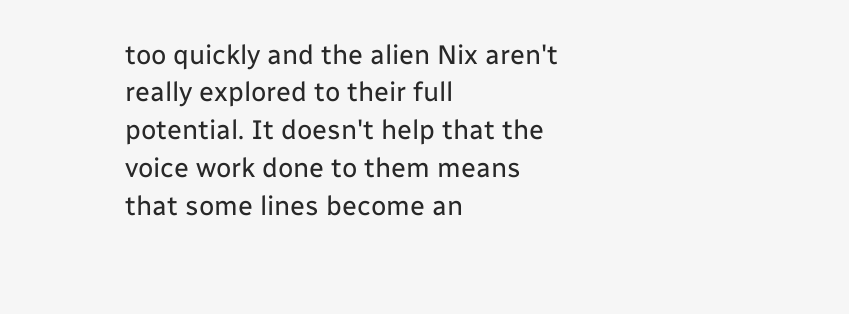too quickly and the alien Nix aren't really explored to their full potential. It doesn't help that the voice work done to them means that some lines become an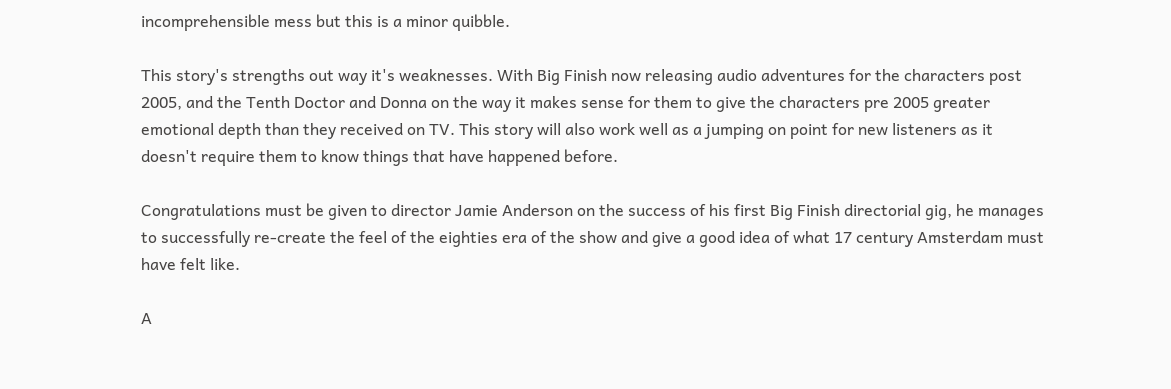incomprehensible mess but this is a minor quibble.

This story's strengths out way it's weaknesses. With Big Finish now releasing audio adventures for the characters post 2005, and the Tenth Doctor and Donna on the way it makes sense for them to give the characters pre 2005 greater emotional depth than they received on TV. This story will also work well as a jumping on point for new listeners as it doesn't require them to know things that have happened before.

Congratulations must be given to director Jamie Anderson on the success of his first Big Finish directorial gig, he manages to successfully re-create the feel of the eighties era of the show and give a good idea of what 17 century Amsterdam must have felt like.

A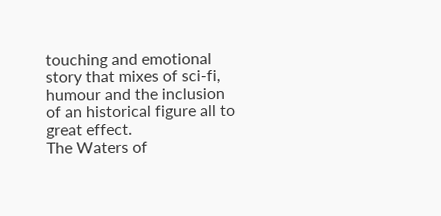touching and emotional story that mixes of sci-fi, humour and the inclusion of an historical figure all to great effect.
The Waters of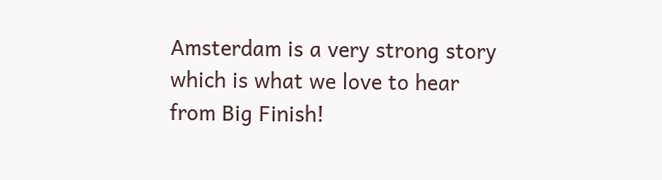Amsterdam is a very strong story which is what we love to hear from Big Finish!